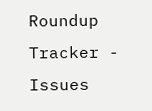Roundup Tracker - Issues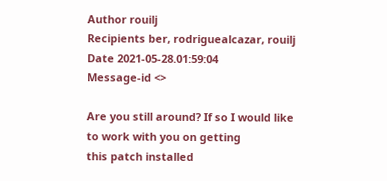Author rouilj
Recipients ber, rodriguealcazar, rouilj
Date 2021-05-28.01:59:04
Message-id <>

Are you still around? If so I would like to work with you on getting
this patch installed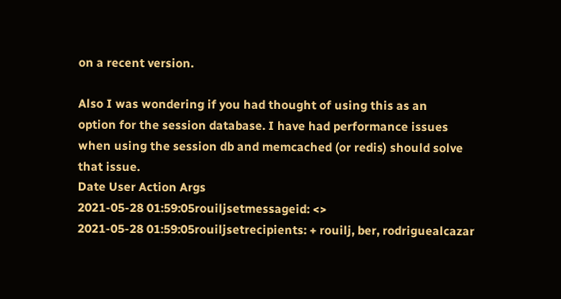on a recent version.

Also I was wondering if you had thought of using this as an
option for the session database. I have had performance issues
when using the session db and memcached (or redis) should solve
that issue.
Date User Action Args
2021-05-28 01:59:05rouiljsetmessageid: <>
2021-05-28 01:59:05rouiljsetrecipients: + rouilj, ber, rodriguealcazar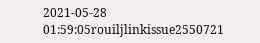2021-05-28 01:59:05rouiljlinkissue2550721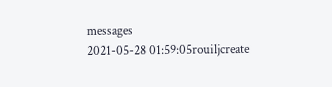messages
2021-05-28 01:59:05rouiljcreate